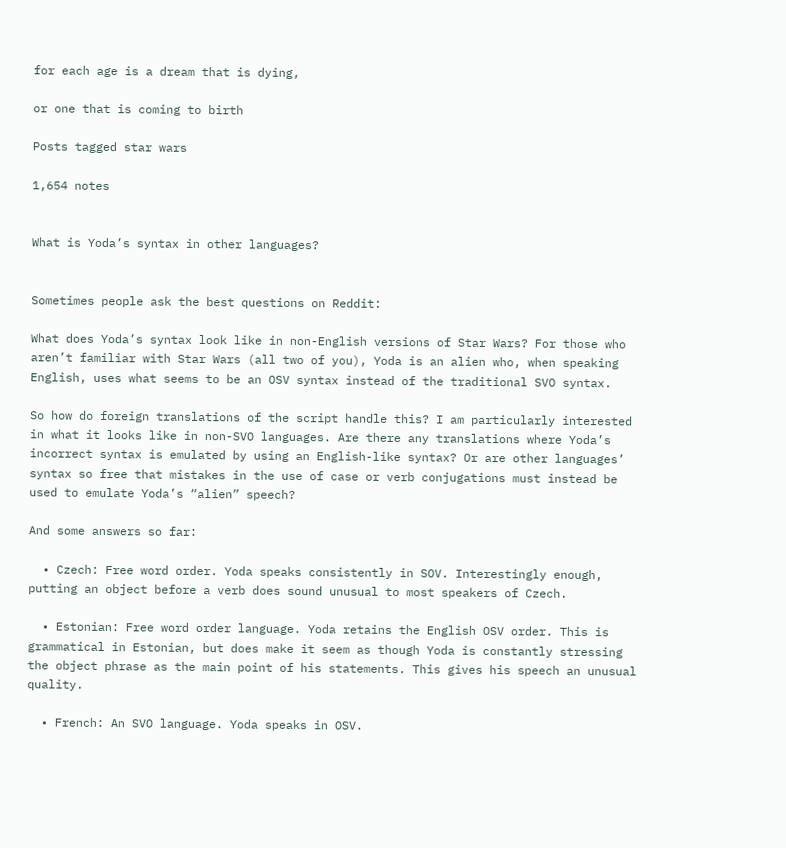for each age is a dream that is dying,

or one that is coming to birth

Posts tagged star wars

1,654 notes


What is Yoda’s syntax in other languages?


Sometimes people ask the best questions on Reddit:

What does Yoda’s syntax look like in non-English versions of Star Wars? For those who aren’t familiar with Star Wars (all two of you), Yoda is an alien who, when speaking English, uses what seems to be an OSV syntax instead of the traditional SVO syntax.

So how do foreign translations of the script handle this? I am particularly interested in what it looks like in non-SVO languages. Are there any translations where Yoda’s incorrect syntax is emulated by using an English-like syntax? Or are other languages’ syntax so free that mistakes in the use of case or verb conjugations must instead be used to emulate Yoda’s “alien” speech?

And some answers so far:

  • Czech: Free word order. Yoda speaks consistently in SOV. Interestingly enough, putting an object before a verb does sound unusual to most speakers of Czech.

  • Estonian: Free word order language. Yoda retains the English OSV order. This is grammatical in Estonian, but does make it seem as though Yoda is constantly stressing the object phrase as the main point of his statements. This gives his speech an unusual quality.

  • French: An SVO language. Yoda speaks in OSV.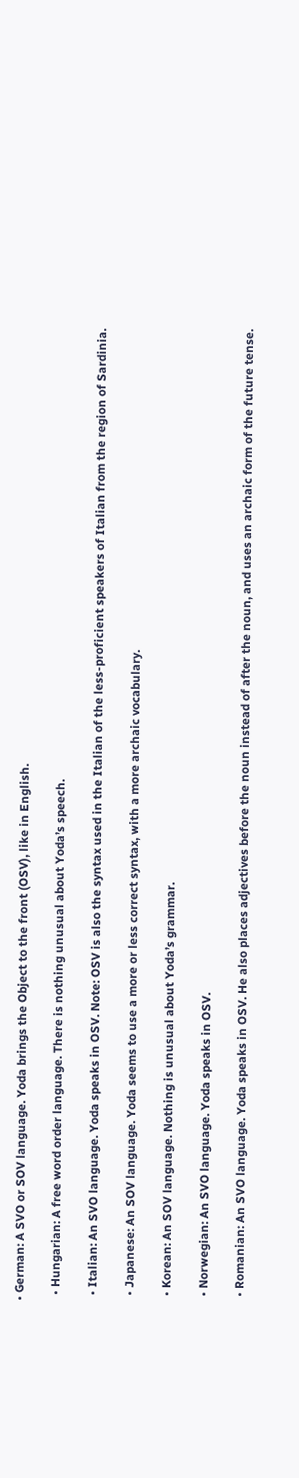• German: A SVO or SOV language. Yoda brings the Object to the front (OSV), like in English.

  • Hungarian: A free word order language. There is nothing unusual about Yoda’s speech.

  • Italian: An SVO language. Yoda speaks in OSV. Note: OSV is also the syntax used in the Italian of the less-proficient speakers of Italian from the region of Sardinia.

  • Japanese: An SOV language. Yoda seems to use a more or less correct syntax, with a more archaic vocabulary.

  • Korean: An SOV language. Nothing is unusual about Yoda’s grammar.

  • Norwegian: An SVO language. Yoda speaks in OSV.

  • Romanian: An SVO language. Yoda speaks in OSV. He also places adjectives before the noun instead of after the noun, and uses an archaic form of the future tense.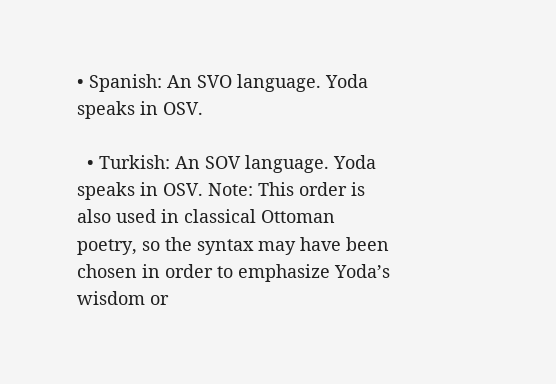• Spanish: An SVO language. Yoda speaks in OSV.

  • Turkish: An SOV language. Yoda speaks in OSV. Note: This order is also used in classical Ottoman poetry, so the syntax may have been chosen in order to emphasize Yoda’s wisdom or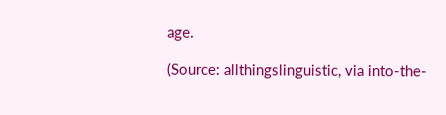age.

(Source: allthingslinguistic, via into-the-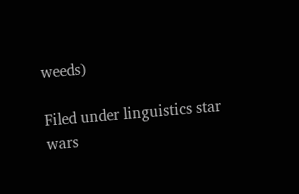weeds)

Filed under linguistics star wars